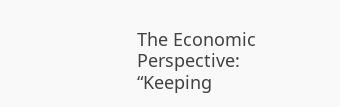The Economic Perspective: “Keeping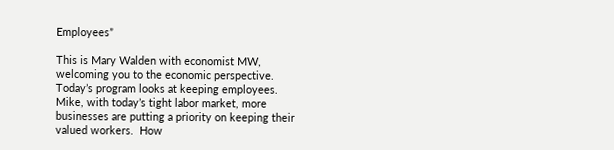Employees”

This is Mary Walden with economist MW, welcoming you to the economic perspective.  Today’s program looks at keeping employees.  Mike, with today’s tight labor market, more businesses are putting a priority on keeping their valued workers.  How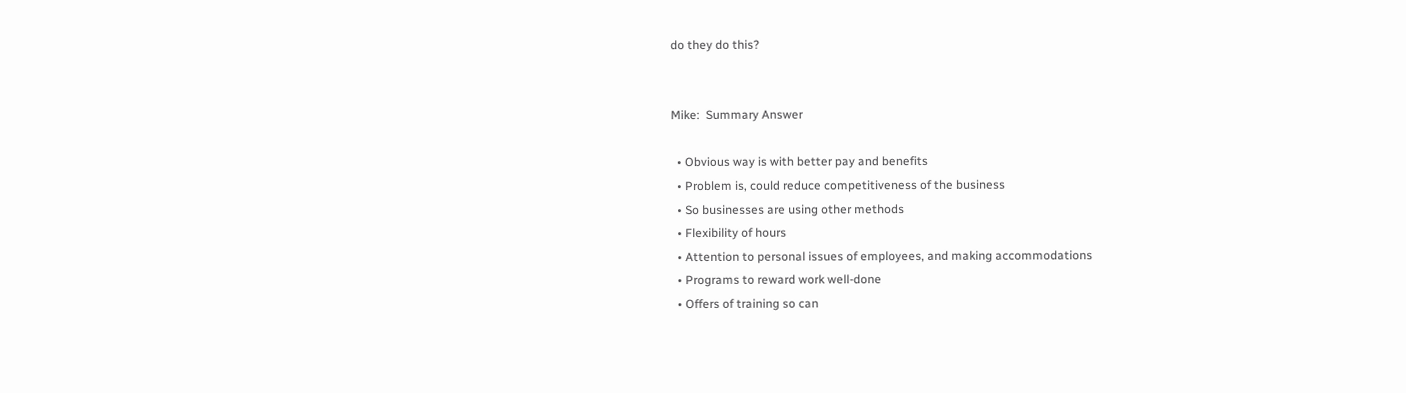do they do this?


Mike:  Summary Answer

  • Obvious way is with better pay and benefits
  • Problem is, could reduce competitiveness of the business
  • So businesses are using other methods
  • Flexibility of hours
  • Attention to personal issues of employees, and making accommodations
  • Programs to reward work well-done
  • Offers of training so can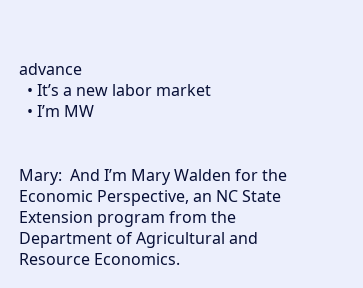advance
  • It’s a new labor market
  • I’m MW


Mary:  And I’m Mary Walden for the Economic Perspective, an NC State Extension program from the Department of Agricultural and Resource Economics.